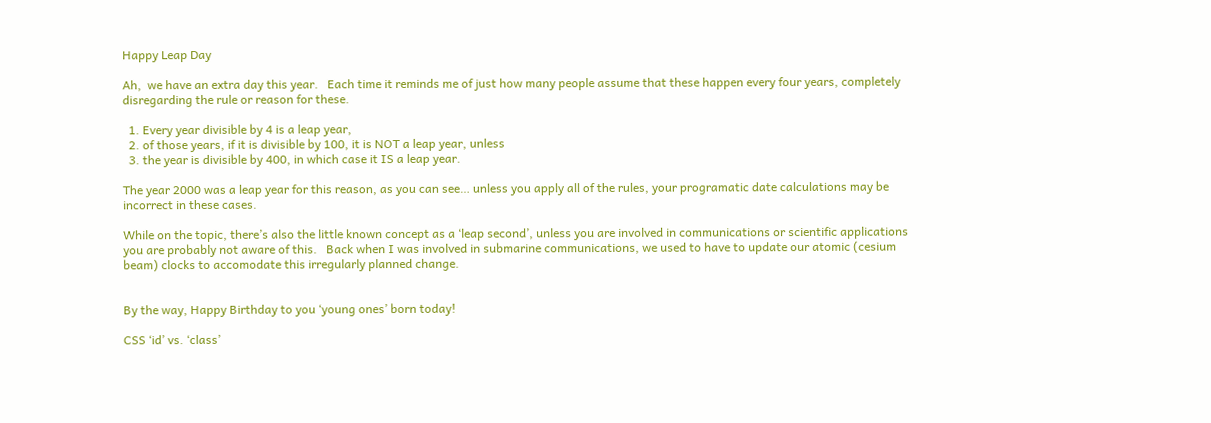Happy Leap Day

Ah,  we have an extra day this year.   Each time it reminds me of just how many people assume that these happen every four years, completely disregarding the rule or reason for these.

  1. Every year divisible by 4 is a leap year,
  2. of those years, if it is divisible by 100, it is NOT a leap year, unless
  3. the year is divisible by 400, in which case it IS a leap year.

The year 2000 was a leap year for this reason, as you can see… unless you apply all of the rules, your programatic date calculations may be incorrect in these cases.

While on the topic, there’s also the little known concept as a ‘leap second’, unless you are involved in communications or scientific applications you are probably not aware of this.   Back when I was involved in submarine communications, we used to have to update our atomic (cesium beam) clocks to accomodate this irregularly planned change.


By the way, Happy Birthday to you ‘young ones’ born today!

CSS ‘id’ vs. ‘class’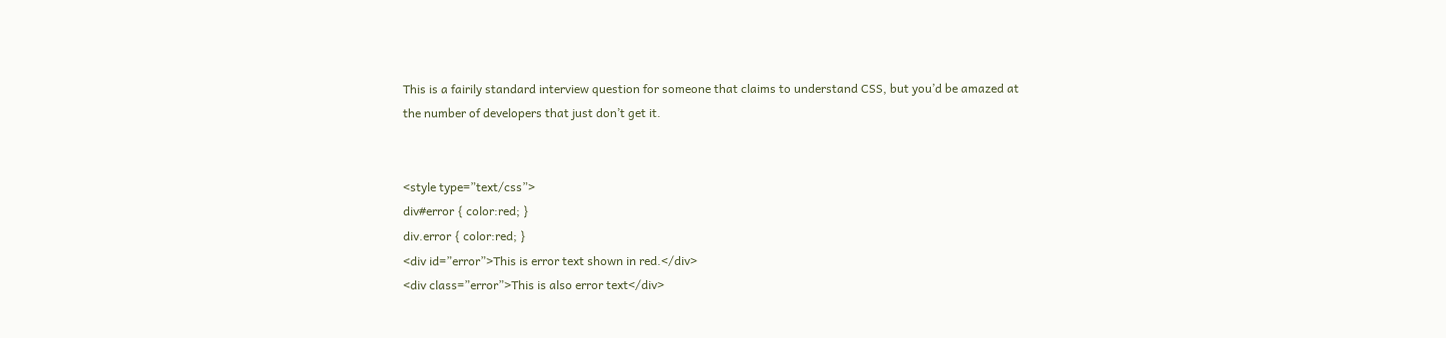This is a fairily standard interview question for someone that claims to understand CSS, but you’d be amazed at the number of developers that just don’t get it.


<style type=”text/css”>
div#error { color:red; }
div.error { color:red; }
<div id=”error”>This is error text shown in red.</div>
<div class=”error”>This is also error text</div>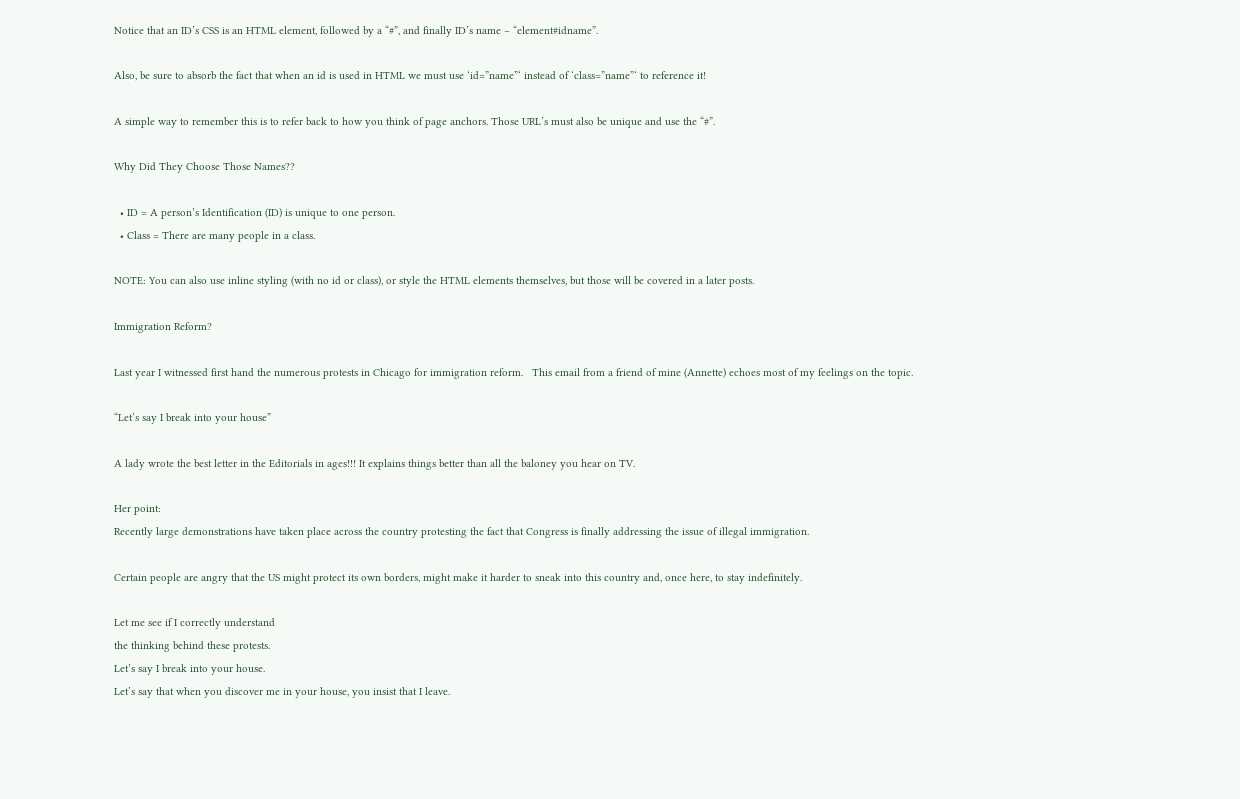Notice that an ID’s CSS is an HTML element, followed by a “#”, and finally ID’s name – “element#idname”.

Also, be sure to absorb the fact that when an id is used in HTML we must use ‘id=”name”‘ instead of ‘class=”name”‘ to reference it!

A simple way to remember this is to refer back to how you think of page anchors. Those URL’s must also be unique and use the “#”.

Why Did They Choose Those Names??

  • ID = A person’s Identification (ID) is unique to one person.
  • Class = There are many people in a class.

NOTE: You can also use inline styling (with no id or class), or style the HTML elements themselves, but those will be covered in a later posts.

Immigration Reform?

Last year I witnessed first hand the numerous protests in Chicago for immigration reform.   This email from a friend of mine (Annette) echoes most of my feelings on the topic.

“Let’s say I break into your house”

A lady wrote the best letter in the Editorials in ages!!! It explains things better than all the baloney you hear on TV.

Her point:
Recently large demonstrations have taken place across the country protesting the fact that Congress is finally addressing the issue of illegal immigration.

Certain people are angry that the US might protect its own borders, might make it harder to sneak into this country and, once here, to stay indefinitely.

Let me see if I correctly understand
the thinking behind these protests.
Let’s say I break into your house.
Let’s say that when you discover me in your house, you insist that I leave.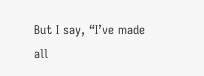But I say, “I’ve made all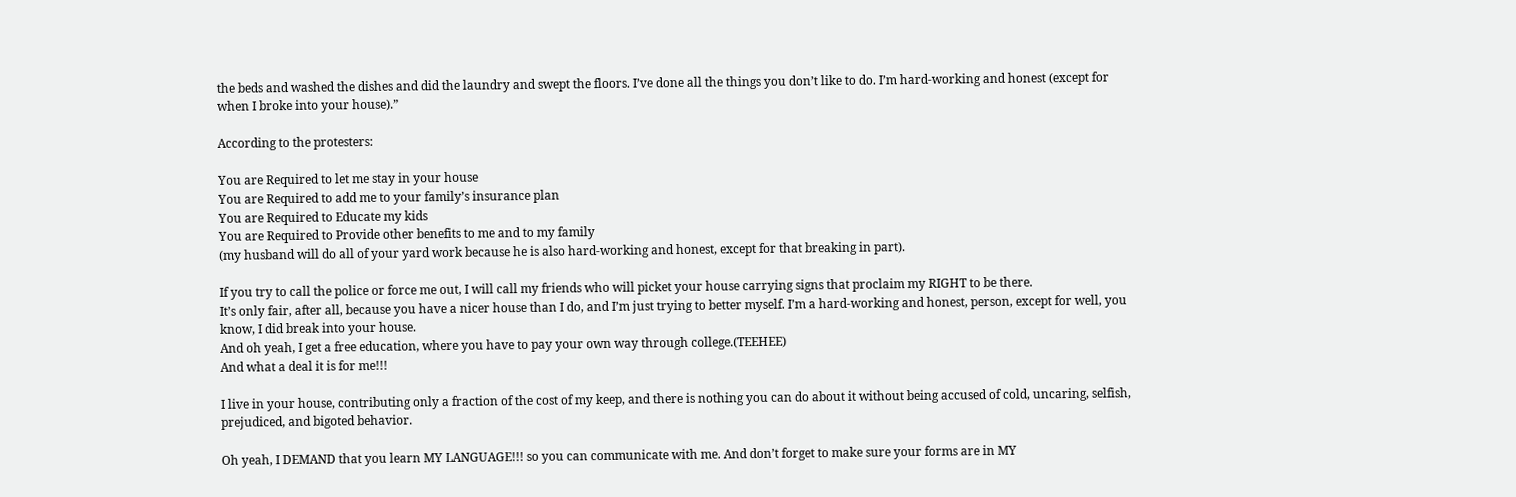the beds and washed the dishes and did the laundry and swept the floors. I’ve done all the things you don’t like to do. I’m hard-working and honest (except for when I broke into your house).”

According to the protesters:

You are Required to let me stay in your house
You are Required to add me to your family’s insurance plan
You are Required to Educate my kids
You are Required to Provide other benefits to me and to my family
(my husband will do all of your yard work because he is also hard-working and honest, except for that breaking in part).

If you try to call the police or force me out, I will call my friends who will picket your house carrying signs that proclaim my RIGHT to be there.
It’s only fair, after all, because you have a nicer house than I do, and I’m just trying to better myself. I’m a hard-working and honest, person, except for well, you know, I did break into your house.
And oh yeah, I get a free education, where you have to pay your own way through college.(TEEHEE)
And what a deal it is for me!!!

I live in your house, contributing only a fraction of the cost of my keep, and there is nothing you can do about it without being accused of cold, uncaring, selfish, prejudiced, and bigoted behavior.

Oh yeah, I DEMAND that you learn MY LANGUAGE!!! so you can communicate with me. And don’t forget to make sure your forms are in MY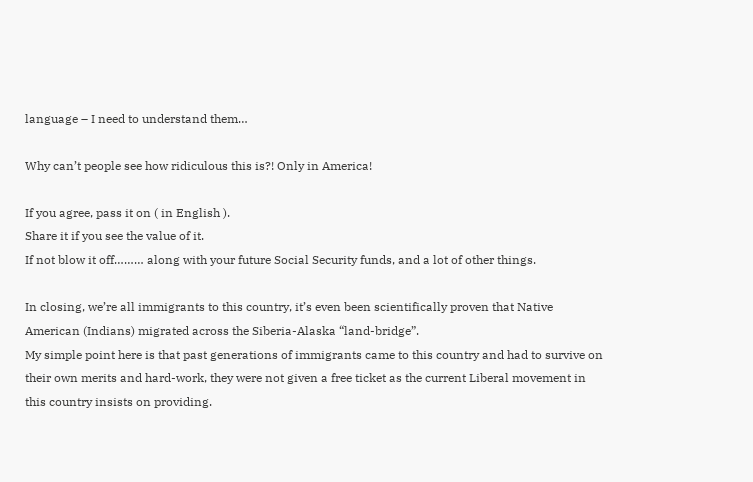language – I need to understand them…

Why can’t people see how ridiculous this is?! Only in America!

If you agree, pass it on ( in English ).
Share it if you see the value of it.
If not blow it off……… along with your future Social Security funds, and a lot of other things.

In closing, we’re all immigrants to this country, it’s even been scientifically proven that Native American (Indians) migrated across the Siberia-Alaska “land-bridge”.
My simple point here is that past generations of immigrants came to this country and had to survive on their own merits and hard-work, they were not given a free ticket as the current Liberal movement in this country insists on providing.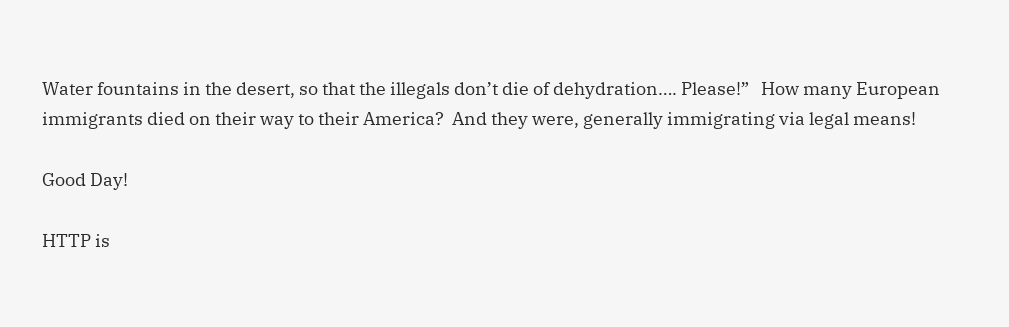Water fountains in the desert, so that the illegals don’t die of dehydration…. Please!”   How many European immigrants died on their way to their America?  And they were, generally immigrating via legal means!

Good Day!

HTTP is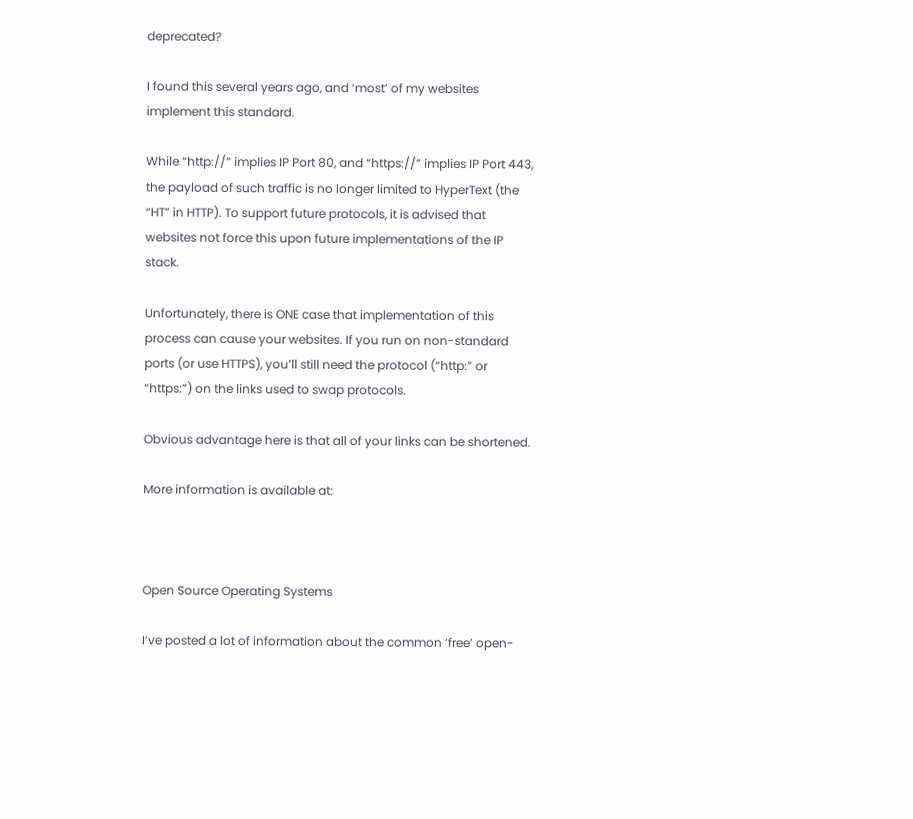deprecated?

I found this several years ago, and ‘most’ of my websites implement this standard.

While “http://” implies IP Port 80, and “https://” implies IP Port 443, the payload of such traffic is no longer limited to HyperText (the “HT” in HTTP). To support future protocols, it is advised that websites not force this upon future implementations of the IP stack.

Unfortunately, there is ONE case that implementation of this process can cause your websites. If you run on non-standard ports (or use HTTPS), you’ll still need the protocol (“http:” or “https:”) on the links used to swap protocols.

Obvious advantage here is that all of your links can be shortened.

More information is available at:



Open Source Operating Systems

I’ve posted a lot of information about the common ‘free’ open-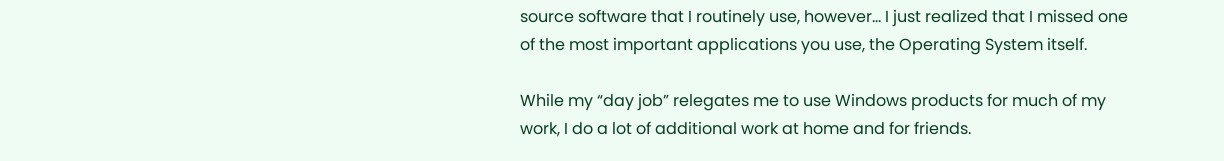source software that I routinely use, however… I just realized that I missed one of the most important applications you use, the Operating System itself.

While my “day job” relegates me to use Windows products for much of my work, I do a lot of additional work at home and for friends.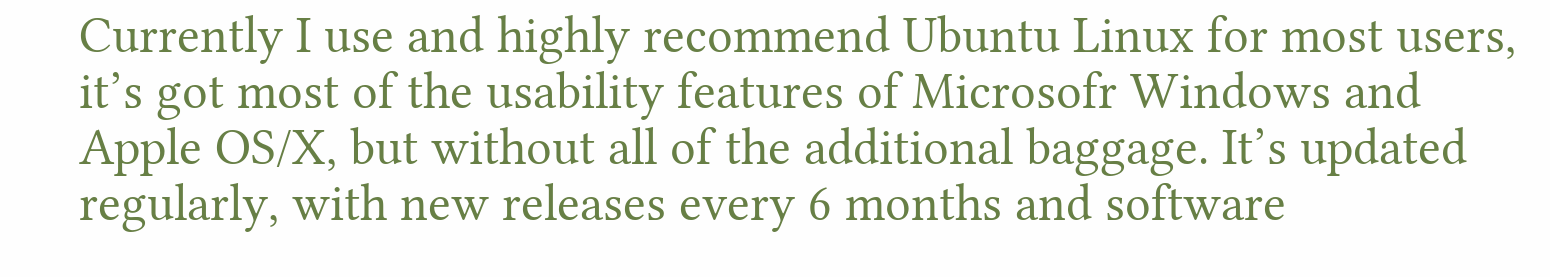Currently I use and highly recommend Ubuntu Linux for most users, it’s got most of the usability features of Microsofr Windows and Apple OS/X, but without all of the additional baggage. It’s updated regularly, with new releases every 6 months and software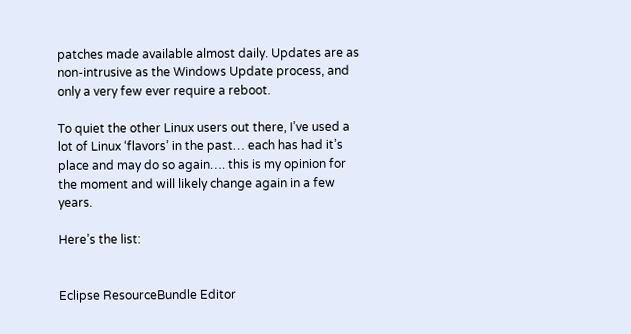patches made available almost daily. Updates are as non-intrusive as the Windows Update process, and only a very few ever require a reboot.

To quiet the other Linux users out there, I’ve used a lot of Linux ‘flavors’ in the past… each has had it’s place and may do so again…. this is my opinion for the moment and will likely change again in a few years.

Here’s the list:


Eclipse ResourceBundle Editor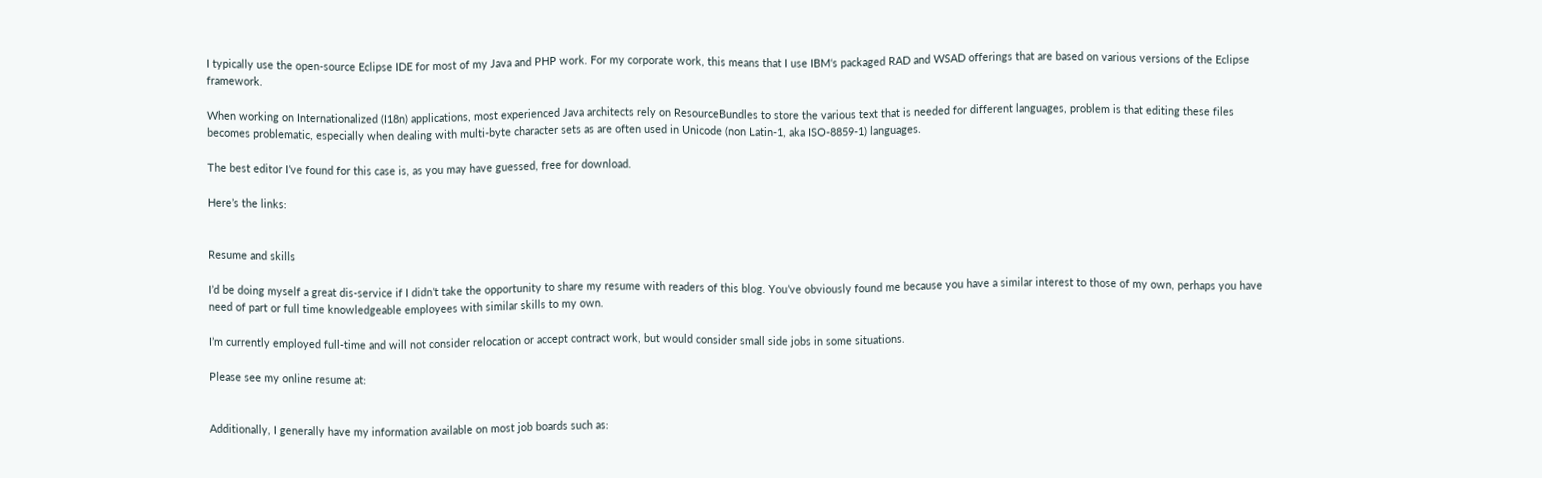I typically use the open-source Eclipse IDE for most of my Java and PHP work. For my corporate work, this means that I use IBM‘s packaged RAD and WSAD offerings that are based on various versions of the Eclipse framework.

When working on Internationalized (I18n) applications, most experienced Java architects rely on ResourceBundles to store the various text that is needed for different languages, problem is that editing these files becomes problematic, especially when dealing with multi-byte character sets as are often used in Unicode (non Latin-1, aka ISO-8859-1) languages.

The best editor I’ve found for this case is, as you may have guessed, free for download.

Here’s the links:


Resume and skills

I’d be doing myself a great dis-service if I didn’t take the opportunity to share my resume with readers of this blog. You’ve obviously found me because you have a similar interest to those of my own, perhaps you have need of part or full time knowledgeable employees with similar skills to my own.

I’m currently employed full-time and will not consider relocation or accept contract work, but would consider small side jobs in some situations.

Please see my online resume at:


Additionally, I generally have my information available on most job boards such as: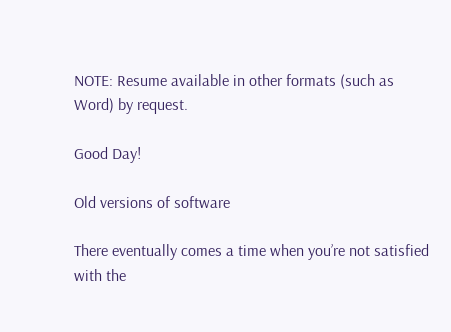NOTE: Resume available in other formats (such as Word) by request.

Good Day!

Old versions of software

There eventually comes a time when you’re not satisfied with the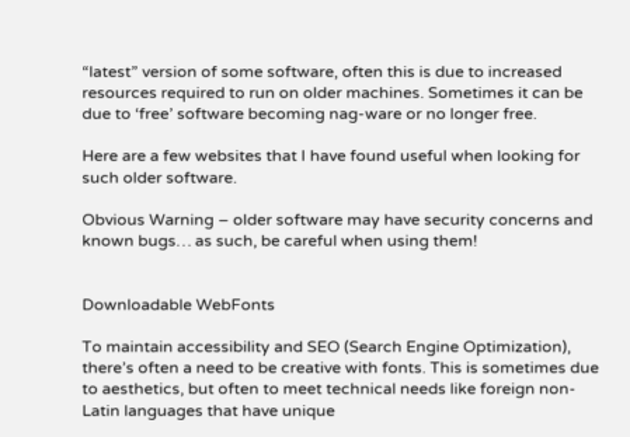“latest” version of some software, often this is due to increased resources required to run on older machines. Sometimes it can be due to ‘free’ software becoming nag-ware or no longer free.

Here are a few websites that I have found useful when looking for such older software.

Obvious Warning – older software may have security concerns and known bugs… as such, be careful when using them!


Downloadable WebFonts

To maintain accessibility and SEO (Search Engine Optimization), there’s often a need to be creative with fonts. This is sometimes due to aesthetics, but often to meet technical needs like foreign non-Latin languages that have unique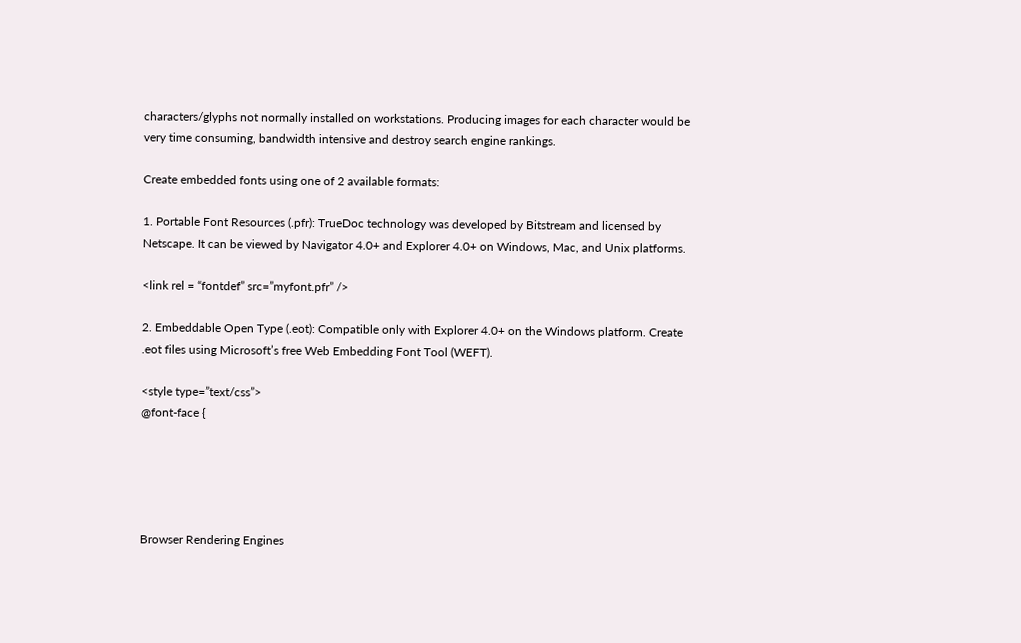characters/glyphs not normally installed on workstations. Producing images for each character would be very time consuming, bandwidth intensive and destroy search engine rankings.

Create embedded fonts using one of 2 available formats:

1. Portable Font Resources (.pfr): TrueDoc technology was developed by Bitstream and licensed by Netscape. It can be viewed by Navigator 4.0+ and Explorer 4.0+ on Windows, Mac, and Unix platforms.

<link rel = “fontdef” src=”myfont.pfr” />

2. Embeddable Open Type (.eot): Compatible only with Explorer 4.0+ on the Windows platform. Create .eot files using Microsoft’s free Web Embedding Font Tool (WEFT).

<style type=”text/css”>
@font-face {





Browser Rendering Engines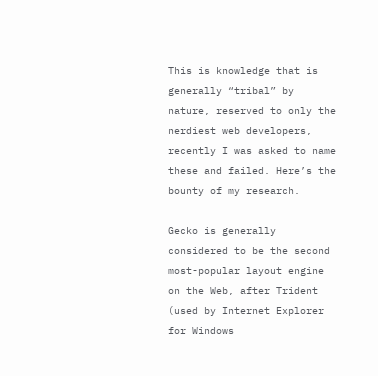This is knowledge that is generally “tribal” by nature, reserved to only the nerdiest web developers, recently I was asked to name these and failed. Here’s the bounty of my research.

Gecko is generally considered to be the second most-popular layout engine on the Web, after Trident (used by Internet Explorer for Windows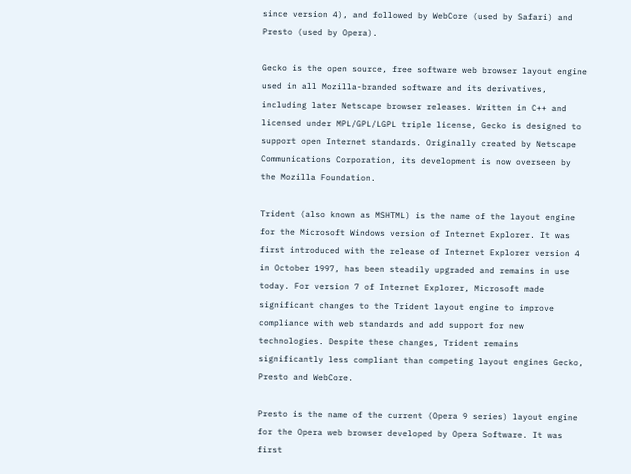since version 4), and followed by WebCore (used by Safari) and Presto (used by Opera).

Gecko is the open source, free software web browser layout engine used in all Mozilla-branded software and its derivatives, including later Netscape browser releases. Written in C++ and licensed under MPL/GPL/LGPL triple license, Gecko is designed to support open Internet standards. Originally created by Netscape Communications Corporation, its development is now overseen by the Mozilla Foundation.

Trident (also known as MSHTML) is the name of the layout engine for the Microsoft Windows version of Internet Explorer. It was first introduced with the release of Internet Explorer version 4 in October 1997, has been steadily upgraded and remains in use today. For version 7 of Internet Explorer, Microsoft made significant changes to the Trident layout engine to improve compliance with web standards and add support for new technologies. Despite these changes, Trident remains significantly less compliant than competing layout engines Gecko, Presto and WebCore.

Presto is the name of the current (Opera 9 series) layout engine for the Opera web browser developed by Opera Software. It was first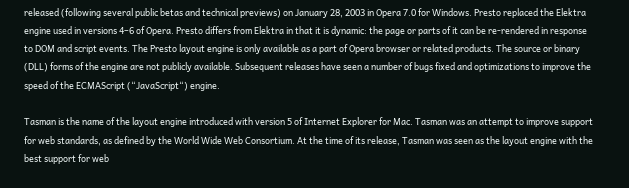released (following several public betas and technical previews) on January 28, 2003 in Opera 7.0 for Windows. Presto replaced the Elektra engine used in versions 4–6 of Opera. Presto differs from Elektra in that it is dynamic: the page or parts of it can be re-rendered in response to DOM and script events. The Presto layout engine is only available as a part of Opera browser or related products. The source or binary (DLL) forms of the engine are not publicly available. Subsequent releases have seen a number of bugs fixed and optimizations to improve the speed of the ECMAScript (“JavaScript“) engine.

Tasman is the name of the layout engine introduced with version 5 of Internet Explorer for Mac. Tasman was an attempt to improve support for web standards, as defined by the World Wide Web Consortium. At the time of its release, Tasman was seen as the layout engine with the best support for web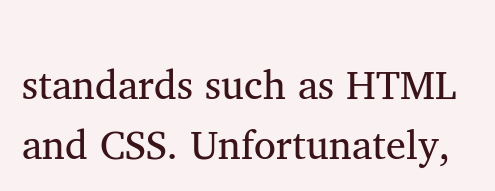standards such as HTML and CSS. Unfortunately,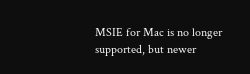MSIE for Mac is no longer supported, but newer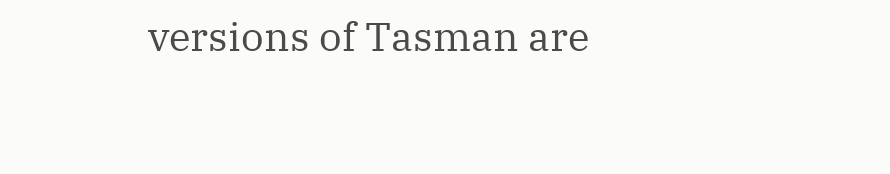versions of Tasman are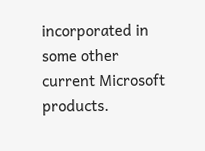incorporated in some other current Microsoft products.